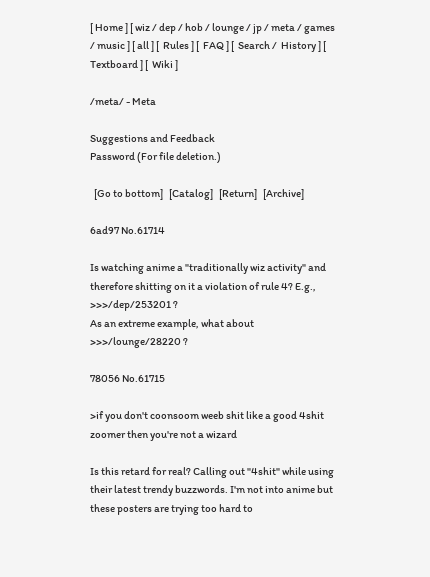[ Home ] [ wiz / dep / hob / lounge / jp / meta / games / music ] [ all ] [  Rules ] [  FAQ ] [  Search /  History ] [  Textboard ] [  Wiki ]

/meta/ - Meta

Suggestions and Feedback
Password (For file deletion.)

  [Go to bottom]   [Catalog]   [Return]   [Archive]

6ad97 No.61714

Is watching anime a "traditionally wiz activity" and therefore shitting on it a violation of rule 4? E.g., >>>/dep/253201 ?
As an extreme example, what about >>>/lounge/28220 ?

78056 No.61715

>if you don't coonsoom weeb shit like a good 4shit zoomer then you're not a wizard

Is this retard for real? Calling out "4shit" while using their latest trendy buzzwords. I'm not into anime but these posters are trying too hard to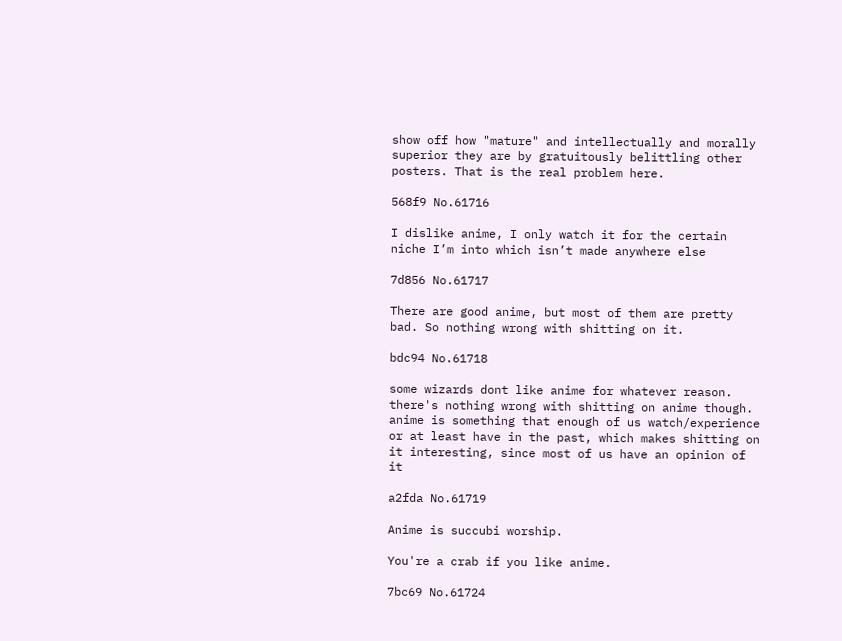show off how "mature" and intellectually and morally superior they are by gratuitously belittling other posters. That is the real problem here.

568f9 No.61716

I dislike anime, I only watch it for the certain niche I’m into which isn’t made anywhere else

7d856 No.61717

There are good anime, but most of them are pretty bad. So nothing wrong with shitting on it.

bdc94 No.61718

some wizards dont like anime for whatever reason. there's nothing wrong with shitting on anime though. anime is something that enough of us watch/experience or at least have in the past, which makes shitting on it interesting, since most of us have an opinion of it

a2fda No.61719

Anime is succubi worship.

You're a crab if you like anime.

7bc69 No.61724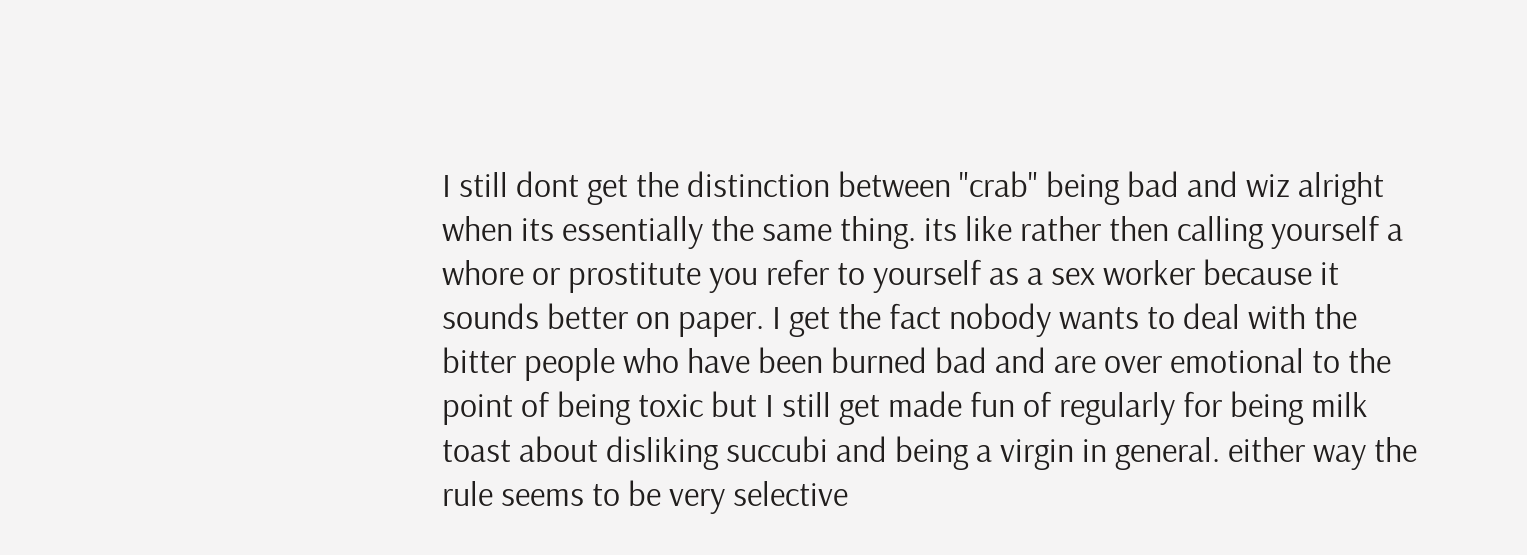I still dont get the distinction between "crab" being bad and wiz alright when its essentially the same thing. its like rather then calling yourself a whore or prostitute you refer to yourself as a sex worker because it sounds better on paper. I get the fact nobody wants to deal with the bitter people who have been burned bad and are over emotional to the point of being toxic but I still get made fun of regularly for being milk toast about disliking succubi and being a virgin in general. either way the rule seems to be very selective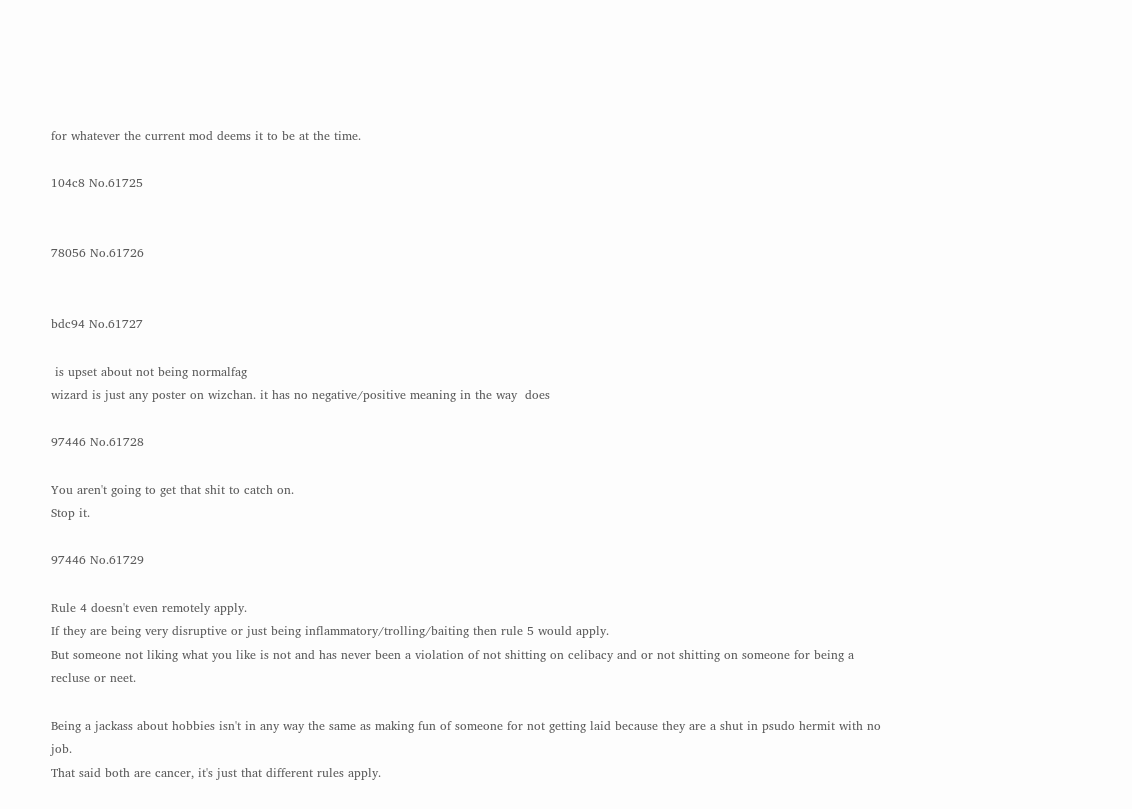for whatever the current mod deems it to be at the time.

104c8 No.61725


78056 No.61726


bdc94 No.61727

 is upset about not being normalfag
wizard is just any poster on wizchan. it has no negative/positive meaning in the way  does

97446 No.61728

You aren't going to get that shit to catch on.
Stop it.

97446 No.61729

Rule 4 doesn't even remotely apply.
If they are being very disruptive or just being inflammatory/trolling/baiting then rule 5 would apply.
But someone not liking what you like is not and has never been a violation of not shitting on celibacy and or not shitting on someone for being a recluse or neet.

Being a jackass about hobbies isn't in any way the same as making fun of someone for not getting laid because they are a shut in psudo hermit with no job.
That said both are cancer, it's just that different rules apply.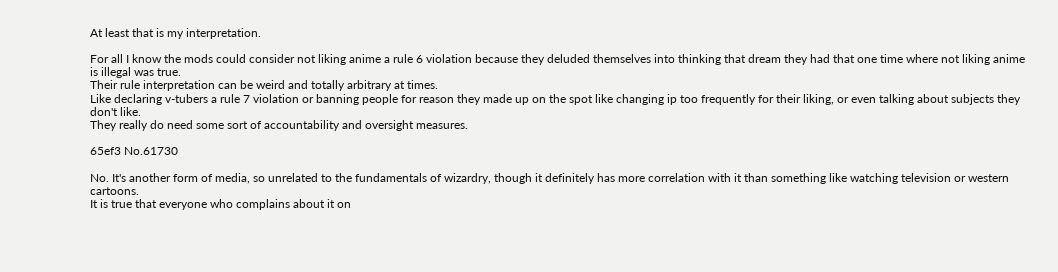At least that is my interpretation.

For all I know the mods could consider not liking anime a rule 6 violation because they deluded themselves into thinking that dream they had that one time where not liking anime is illegal was true.
Their rule interpretation can be weird and totally arbitrary at times.
Like declaring v-tubers a rule 7 violation or banning people for reason they made up on the spot like changing ip too frequently for their liking, or even talking about subjects they don't like.
They really do need some sort of accountability and oversight measures.

65ef3 No.61730

No. It's another form of media, so unrelated to the fundamentals of wizardry, though it definitely has more correlation with it than something like watching television or western cartoons.
It is true that everyone who complains about it on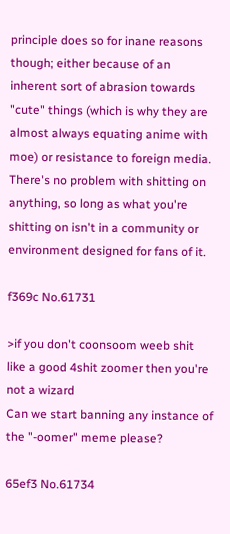principle does so for inane reasons though; either because of an inherent sort of abrasion towards "cute" things (which is why they are almost always equating anime with moe) or resistance to foreign media.
There's no problem with shitting on anything, so long as what you're shitting on isn't in a community or environment designed for fans of it.

f369c No.61731

>if you don't coonsoom weeb shit like a good 4shit zoomer then you're not a wizard
Can we start banning any instance of the "-oomer" meme please?

65ef3 No.61734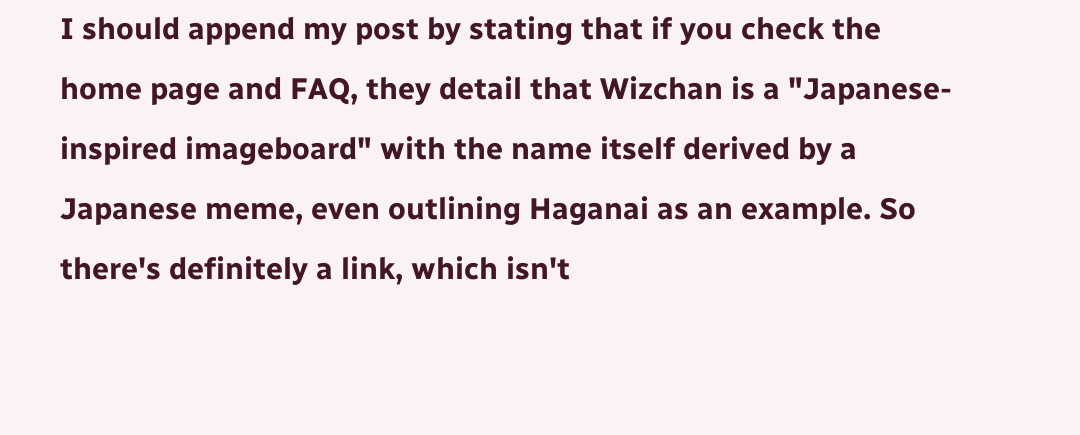I should append my post by stating that if you check the home page and FAQ, they detail that Wizchan is a "Japanese-inspired imageboard" with the name itself derived by a Japanese meme, even outlining Haganai as an example. So there's definitely a link, which isn't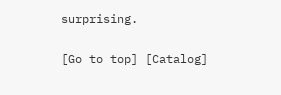surprising.

[Go to top] [Catalog]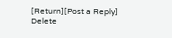[Return][Post a Reply]
Delete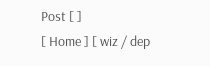Post [ ]
[ Home ] [ wiz / dep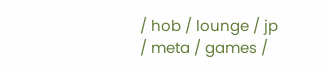/ hob / lounge / jp / meta / games /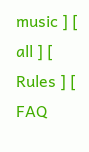music ] [ all ] [  Rules ] [  FAQ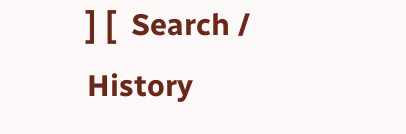] [  Search /  History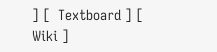] [  Textboard ] [  Wiki ]